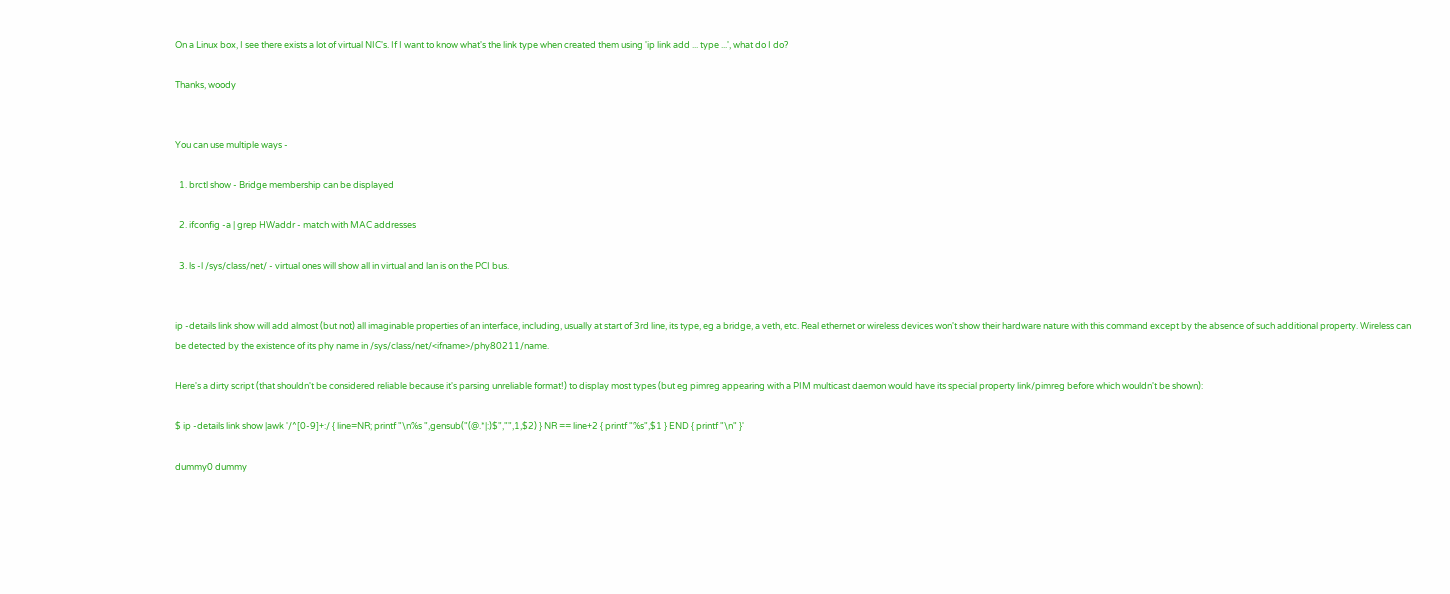On a Linux box, I see there exists a lot of virtual NIC's. If I want to know what's the link type when created them using 'ip link add ... type ...', what do I do?

Thanks, woody


You can use multiple ways -

  1. brctl show - Bridge membership can be displayed

  2. ifconfig -a | grep HWaddr - match with MAC addresses

  3. ls -l /sys/class/net/ - virtual ones will show all in virtual and lan is on the PCI bus.


ip -details link show will add almost (but not) all imaginable properties of an interface, including, usually at start of 3rd line, its type, eg a bridge, a veth, etc. Real ethernet or wireless devices won't show their hardware nature with this command except by the absence of such additional property. Wireless can be detected by the existence of its phy name in /sys/class/net/<ifname>/phy80211/name.

Here's a dirty script (that shouldn't be considered reliable because it's parsing unreliable format!) to display most types (but eg pimreg appearing with a PIM multicast daemon would have its special property link/pimreg before which wouldn't be shown):

$ ip -details link show |awk '/^[0-9]+:/ { line=NR; printf "\n%s ",gensub("(@.*|:)$","",1,$2) } NR == line+2 { printf "%s",$1 } END { printf "\n" }'

dummy0 dummy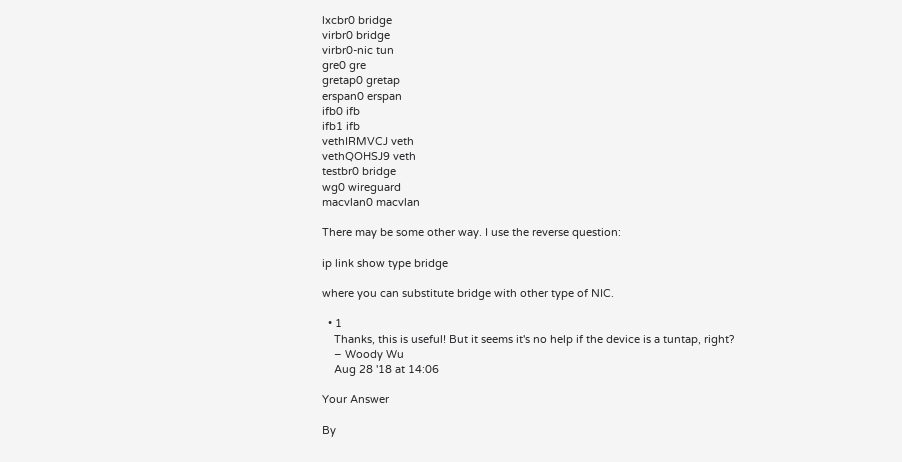lxcbr0 bridge
virbr0 bridge
virbr0-nic tun
gre0 gre
gretap0 gretap
erspan0 erspan
ifb0 ifb
ifb1 ifb
vethIRMVCJ veth
vethQOHSJ9 veth
testbr0 bridge
wg0 wireguard
macvlan0 macvlan

There may be some other way. I use the reverse question:

ip link show type bridge

where you can substitute bridge with other type of NIC.

  • 1
    Thanks, this is useful! But it seems it's no help if the device is a tuntap, right?
    – Woody Wu
    Aug 28 '18 at 14:06

Your Answer

By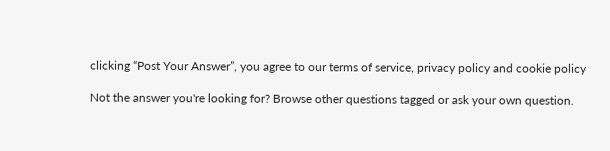clicking “Post Your Answer”, you agree to our terms of service, privacy policy and cookie policy

Not the answer you're looking for? Browse other questions tagged or ask your own question.